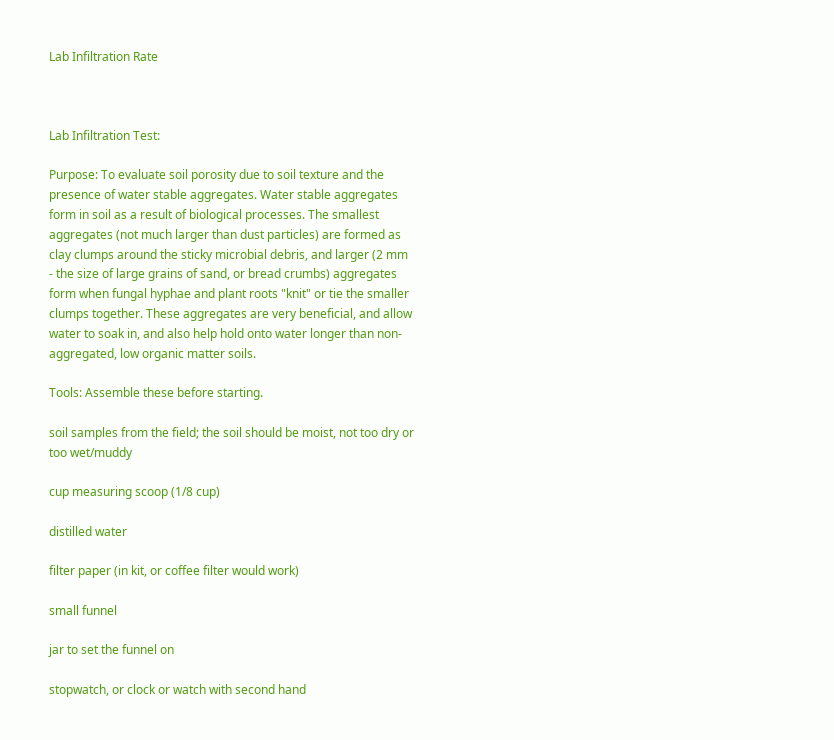Lab Infiltration Rate



Lab Infiltration Test:

Purpose: To evaluate soil porosity due to soil texture and the presence of water stable aggregates. Water stable aggregates form in soil as a result of biological processes. The smallest aggregates (not much larger than dust particles) are formed as clay clumps around the sticky microbial debris, and larger (2 mm - the size of large grains of sand, or bread crumbs) aggregates form when fungal hyphae and plant roots "knit" or tie the smaller clumps together. These aggregates are very beneficial, and allow water to soak in, and also help hold onto water longer than non-aggregated, low organic matter soils.

Tools: Assemble these before starting.

soil samples from the field; the soil should be moist, not too dry or too wet/muddy

cup measuring scoop (1/8 cup)

distilled water

filter paper (in kit, or coffee filter would work)

small funnel

jar to set the funnel on

stopwatch, or clock or watch with second hand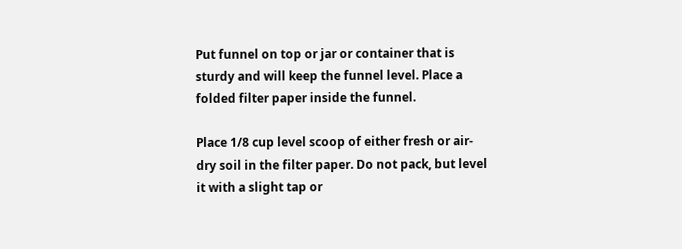Put funnel on top or jar or container that is sturdy and will keep the funnel level. Place a folded filter paper inside the funnel.

Place 1/8 cup level scoop of either fresh or air-dry soil in the filter paper. Do not pack, but level it with a slight tap or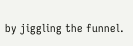by jiggling the funnel.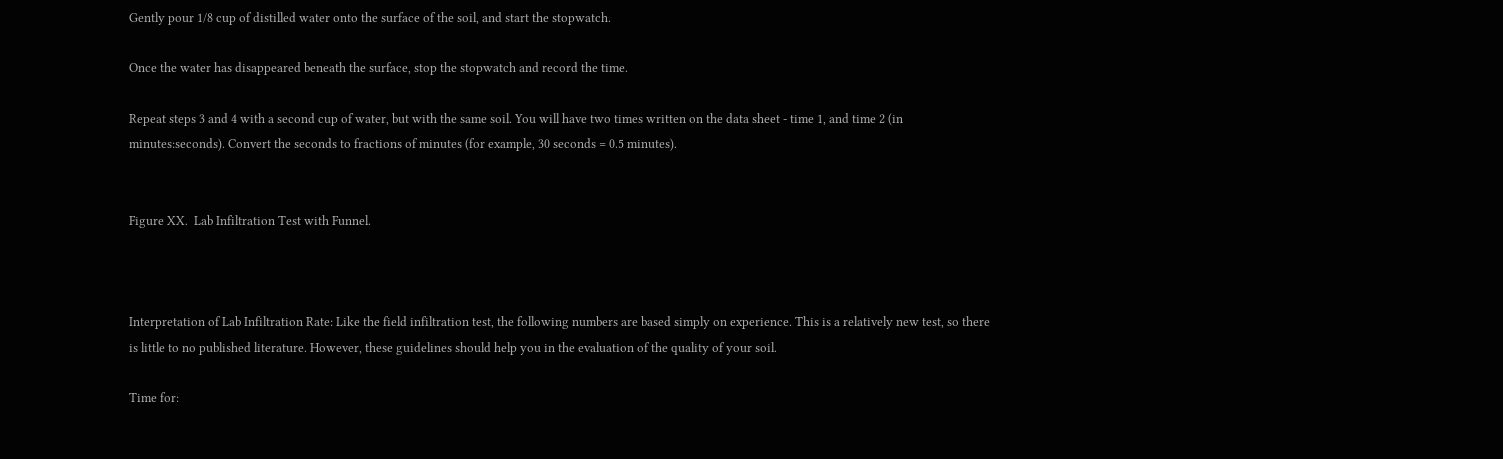Gently pour 1/8 cup of distilled water onto the surface of the soil, and start the stopwatch.

Once the water has disappeared beneath the surface, stop the stopwatch and record the time.

Repeat steps 3 and 4 with a second cup of water, but with the same soil. You will have two times written on the data sheet - time 1, and time 2 (in minutes:seconds). Convert the seconds to fractions of minutes (for example, 30 seconds = 0.5 minutes).


Figure XX.  Lab Infiltration Test with Funnel.



Interpretation of Lab Infiltration Rate: Like the field infiltration test, the following numbers are based simply on experience. This is a relatively new test, so there is little to no published literature. However, these guidelines should help you in the evaluation of the quality of your soil.

Time for: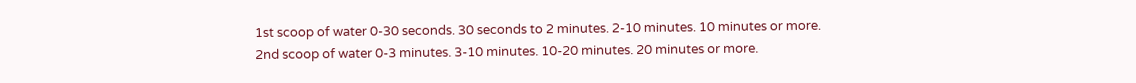1st scoop of water 0-30 seconds. 30 seconds to 2 minutes. 2-10 minutes. 10 minutes or more.
2nd scoop of water 0-3 minutes. 3-10 minutes. 10-20 minutes. 20 minutes or more.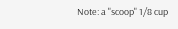Note: a "scoop" 1/8 cup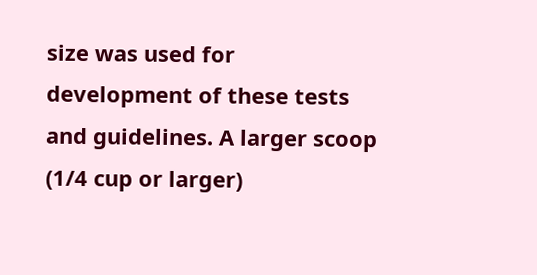size was used for development of these tests and guidelines. A larger scoop (1/4 cup or larger)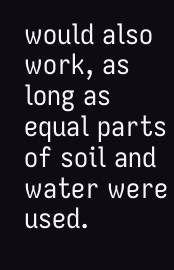would also work, as long as equal parts of soil and water were used.